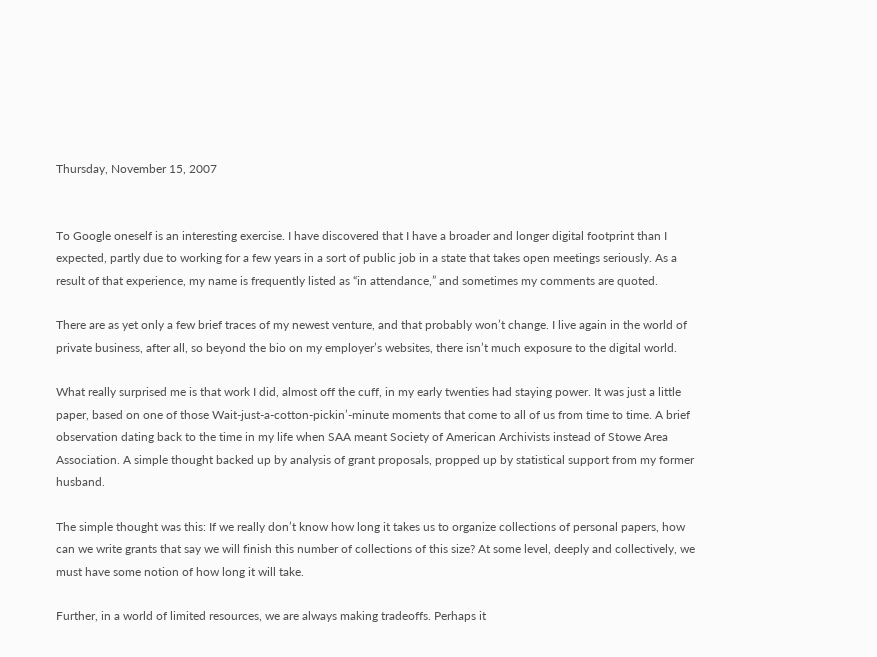Thursday, November 15, 2007


To Google oneself is an interesting exercise. I have discovered that I have a broader and longer digital footprint than I expected, partly due to working for a few years in a sort of public job in a state that takes open meetings seriously. As a result of that experience, my name is frequently listed as “in attendance,” and sometimes my comments are quoted.

There are as yet only a few brief traces of my newest venture, and that probably won’t change. I live again in the world of private business, after all, so beyond the bio on my employer’s websites, there isn’t much exposure to the digital world.

What really surprised me is that work I did, almost off the cuff, in my early twenties had staying power. It was just a little paper, based on one of those Wait-just-a-cotton-pickin’-minute moments that come to all of us from time to time. A brief observation dating back to the time in my life when SAA meant Society of American Archivists instead of Stowe Area Association. A simple thought backed up by analysis of grant proposals, propped up by statistical support from my former husband.

The simple thought was this: If we really don’t know how long it takes us to organize collections of personal papers, how can we write grants that say we will finish this number of collections of this size? At some level, deeply and collectively, we must have some notion of how long it will take.

Further, in a world of limited resources, we are always making tradeoffs. Perhaps it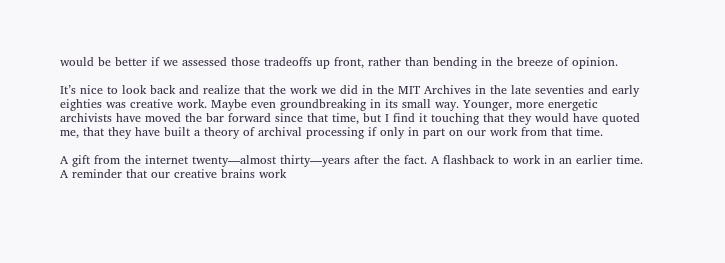would be better if we assessed those tradeoffs up front, rather than bending in the breeze of opinion.

It’s nice to look back and realize that the work we did in the MIT Archives in the late seventies and early eighties was creative work. Maybe even groundbreaking in its small way. Younger, more energetic archivists have moved the bar forward since that time, but I find it touching that they would have quoted me, that they have built a theory of archival processing if only in part on our work from that time.

A gift from the internet twenty—almost thirty—years after the fact. A flashback to work in an earlier time. A reminder that our creative brains work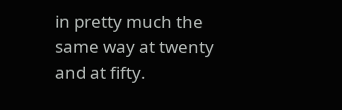in pretty much the same way at twenty and at fifty.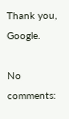Thank you, Google.

No comments: